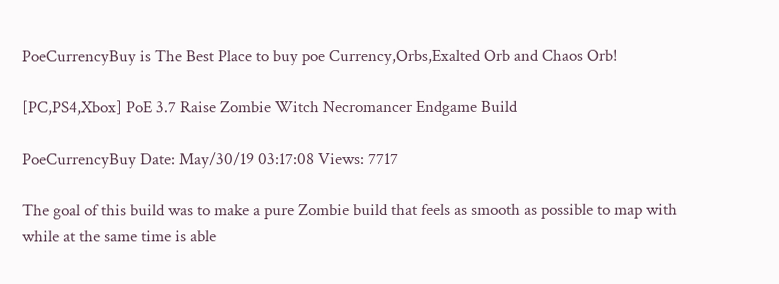PoeCurrencyBuy is The Best Place to buy poe Currency,Orbs,Exalted Orb and Chaos Orb!

[PC,PS4,Xbox] PoE 3.7 Raise Zombie Witch Necromancer Endgame Build

PoeCurrencyBuy Date: May/30/19 03:17:08 Views: 7717

The goal of this build was to make a pure Zombie build that feels as smooth as possible to map with while at the same time is able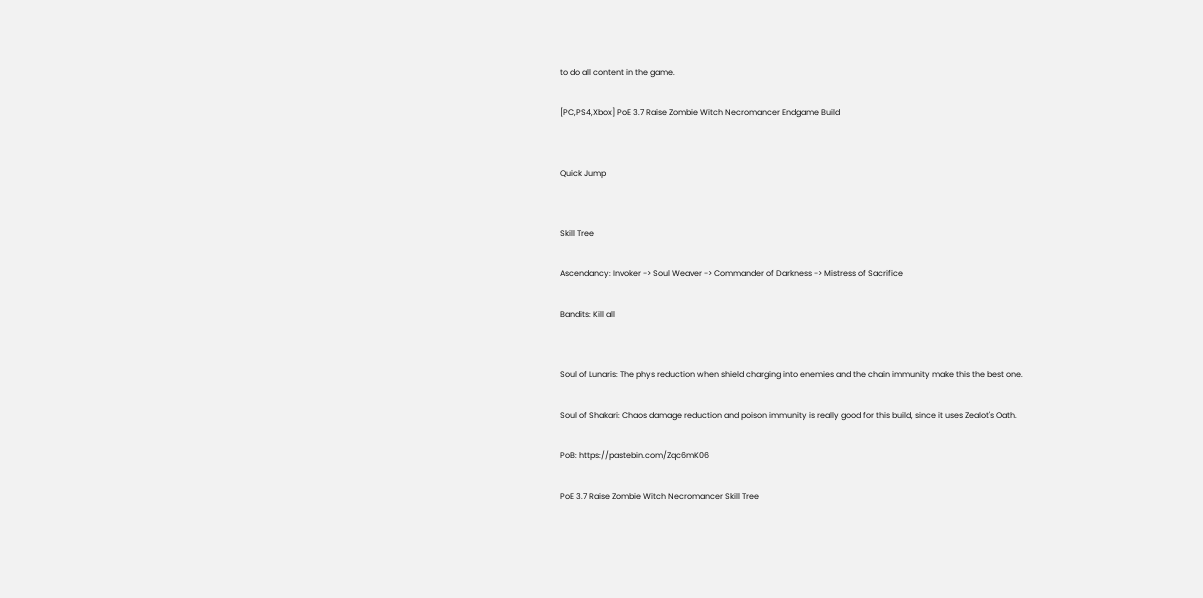to do all content in the game.

[PC,PS4,Xbox] PoE 3.7 Raise Zombie Witch Necromancer Endgame Build


Quick Jump


Skill Tree

Ascendancy: Invoker -> Soul Weaver -> Commander of Darkness -> Mistress of Sacrifice

Bandits: Kill all


Soul of Lunaris: The phys reduction when shield charging into enemies and the chain immunity make this the best one.

Soul of Shakari: Chaos damage reduction and poison immunity is really good for this build, since it uses Zealot's Oath.

PoB: https://pastebin.com/Zqc6mK06

PoE 3.7 Raise Zombie Witch Necromancer Skill Tree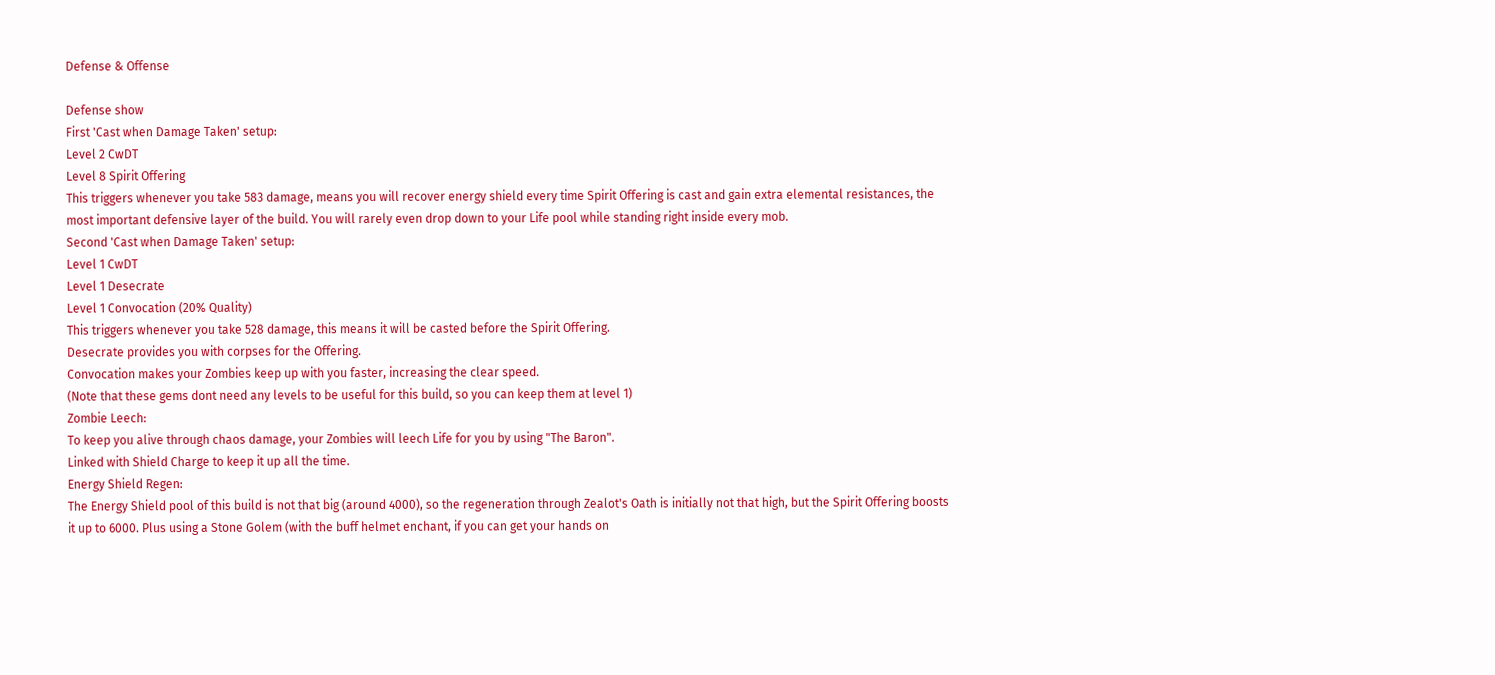Defense & Offense

Defense show
First 'Cast when Damage Taken' setup:
Level 2 CwDT
Level 8 Spirit Offering
This triggers whenever you take 583 damage, means you will recover energy shield every time Spirit Offering is cast and gain extra elemental resistances, the most important defensive layer of the build. You will rarely even drop down to your Life pool while standing right inside every mob.
Second 'Cast when Damage Taken' setup:
Level 1 CwDT
Level 1 Desecrate
Level 1 Convocation (20% Quality)
This triggers whenever you take 528 damage, this means it will be casted before the Spirit Offering.
Desecrate provides you with corpses for the Offering.
Convocation makes your Zombies keep up with you faster, increasing the clear speed.
(Note that these gems dont need any levels to be useful for this build, so you can keep them at level 1)
Zombie Leech:
To keep you alive through chaos damage, your Zombies will leech Life for you by using "The Baron".
Linked with Shield Charge to keep it up all the time.
Energy Shield Regen:
The Energy Shield pool of this build is not that big (around 4000), so the regeneration through Zealot's Oath is initially not that high, but the Spirit Offering boosts it up to 6000. Plus using a Stone Golem (with the buff helmet enchant, if you can get your hands on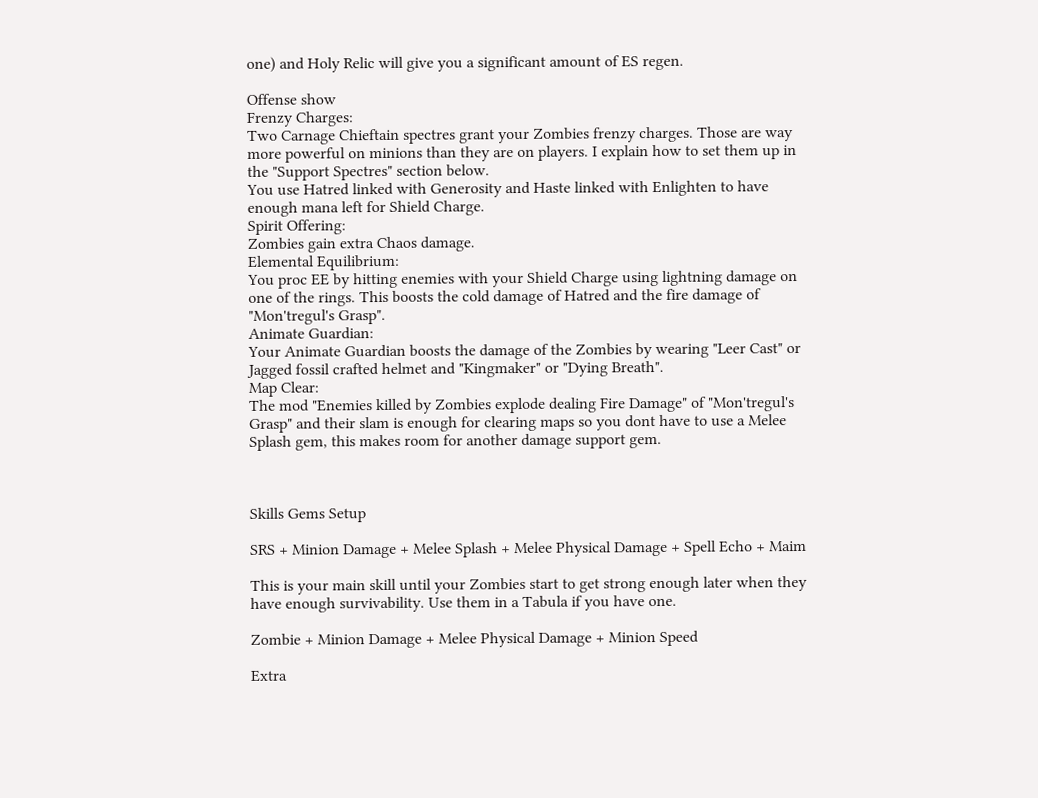one) and Holy Relic will give you a significant amount of ES regen.

Offense show
Frenzy Charges:
Two Carnage Chieftain spectres grant your Zombies frenzy charges. Those are way more powerful on minions than they are on players. I explain how to set them up in the "Support Spectres" section below.
You use Hatred linked with Generosity and Haste linked with Enlighten to have enough mana left for Shield Charge.
Spirit Offering:
Zombies gain extra Chaos damage.
Elemental Equilibrium:
You proc EE by hitting enemies with your Shield Charge using lightning damage on one of the rings. This boosts the cold damage of Hatred and the fire damage of "Mon'tregul's Grasp".
Animate Guardian:
Your Animate Guardian boosts the damage of the Zombies by wearing "Leer Cast" or Jagged fossil crafted helmet and "Kingmaker" or "Dying Breath".
Map Clear:
The mod "Enemies killed by Zombies explode dealing Fire Damage" of "Mon'tregul's Grasp" and their slam is enough for clearing maps so you dont have to use a Melee Splash gem, this makes room for another damage support gem.



Skills Gems Setup

SRS + Minion Damage + Melee Splash + Melee Physical Damage + Spell Echo + Maim

This is your main skill until your Zombies start to get strong enough later when they have enough survivability. Use them in a Tabula if you have one.

Zombie + Minion Damage + Melee Physical Damage + Minion Speed

Extra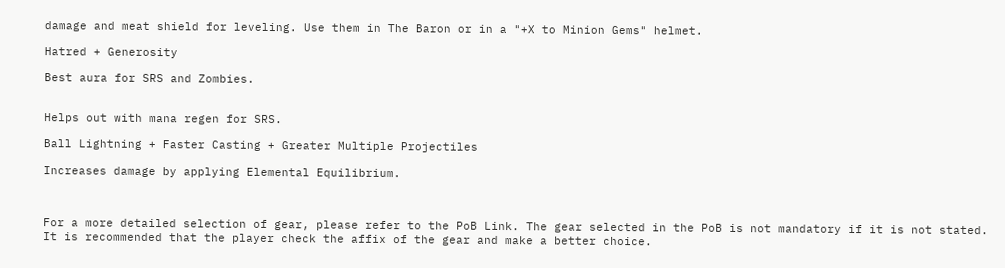damage and meat shield for leveling. Use them in The Baron or in a "+X to Minion Gems" helmet.

Hatred + Generosity

Best aura for SRS and Zombies.


Helps out with mana regen for SRS.

Ball Lightning + Faster Casting + Greater Multiple Projectiles

Increases damage by applying Elemental Equilibrium.



For a more detailed selection of gear, please refer to the PoB Link. The gear selected in the PoB is not mandatory if it is not stated. It is recommended that the player check the affix of the gear and make a better choice.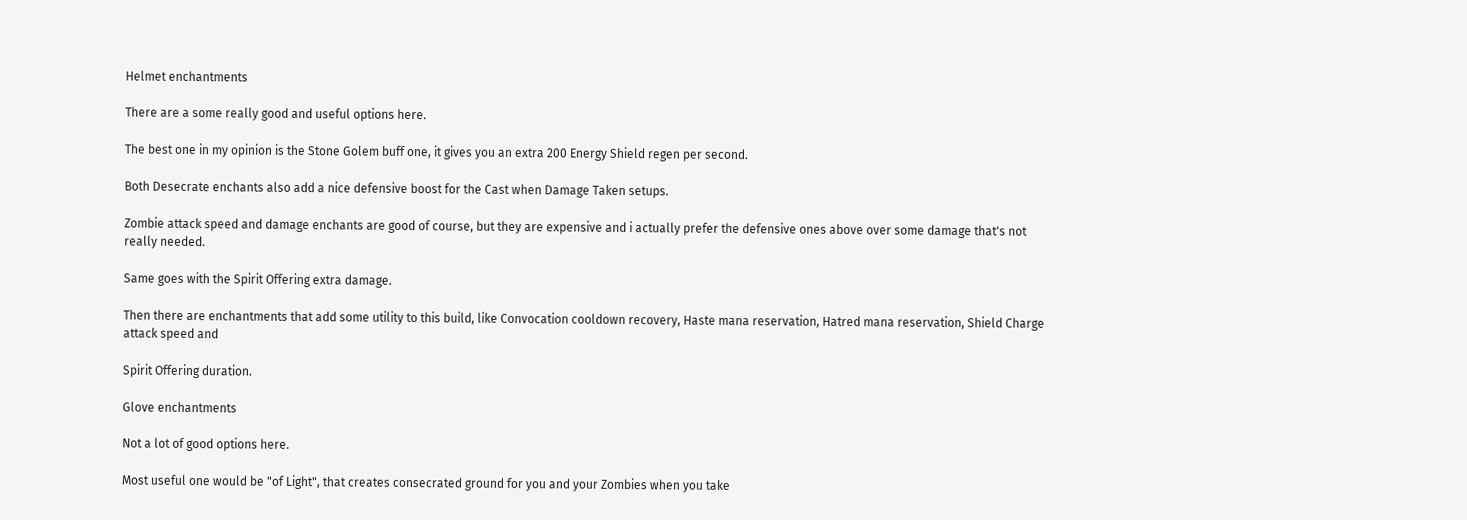Helmet enchantments

There are a some really good and useful options here.

The best one in my opinion is the Stone Golem buff one, it gives you an extra 200 Energy Shield regen per second.

Both Desecrate enchants also add a nice defensive boost for the Cast when Damage Taken setups.

Zombie attack speed and damage enchants are good of course, but they are expensive and i actually prefer the defensive ones above over some damage that's not really needed.

Same goes with the Spirit Offering extra damage.

Then there are enchantments that add some utility to this build, like Convocation cooldown recovery, Haste mana reservation, Hatred mana reservation, Shield Charge attack speed and

Spirit Offering duration.

Glove enchantments

Not a lot of good options here.

Most useful one would be "of Light", that creates consecrated ground for you and your Zombies when you take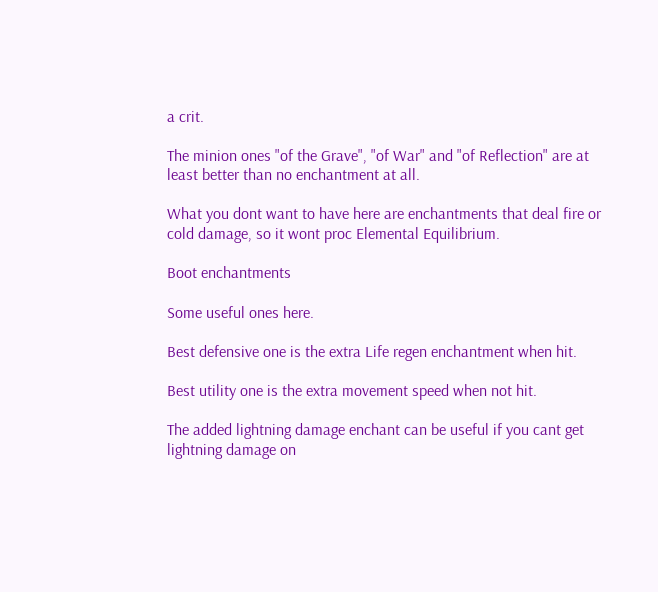a crit.

The minion ones "of the Grave", "of War" and "of Reflection" are at least better than no enchantment at all.

What you dont want to have here are enchantments that deal fire or cold damage, so it wont proc Elemental Equilibrium.

Boot enchantments

Some useful ones here.

Best defensive one is the extra Life regen enchantment when hit.

Best utility one is the extra movement speed when not hit.

The added lightning damage enchant can be useful if you cant get lightning damage on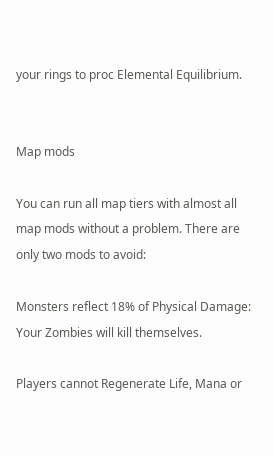your rings to proc Elemental Equilibrium.


Map mods

You can run all map tiers with almost all map mods without a problem. There are only two mods to avoid:

Monsters reflect 18% of Physical Damage: Your Zombies will kill themselves.

Players cannot Regenerate Life, Mana or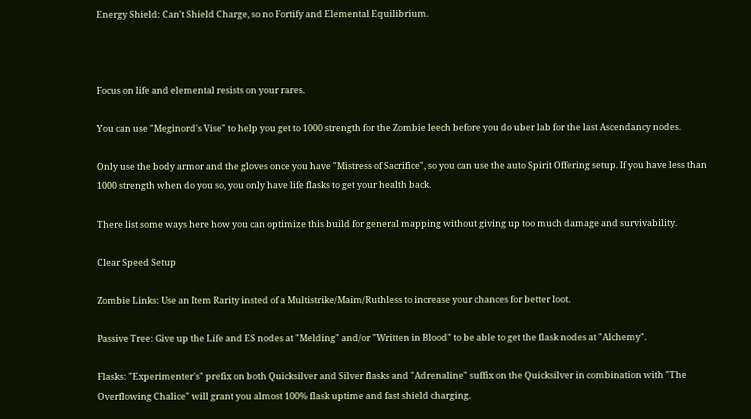Energy Shield: Can't Shield Charge, so no Fortify and Elemental Equilibrium.



Focus on life and elemental resists on your rares.

You can use "Meginord's Vise" to help you get to 1000 strength for the Zombie leech before you do uber lab for the last Ascendancy nodes.

Only use the body armor and the gloves once you have "Mistress of Sacrifice", so you can use the auto Spirit Offering setup. If you have less than 1000 strength when do you so, you only have life flasks to get your health back.

There list some ways here how you can optimize this build for general mapping without giving up too much damage and survivability.

Clear Speed Setup

Zombie Links: Use an Item Rarity insted of a Multistrike/Maim/Ruthless to increase your chances for better loot.

Passive Tree: Give up the Life and ES nodes at "Melding" and/or "Written in Blood" to be able to get the flask nodes at "Alchemy".

Flasks: "Experimenter's" prefix on both Quicksilver and Silver flasks and "Adrenaline" suffix on the Quicksilver in combination with "The Overflowing Chalice" will grant you almost 100% flask uptime and fast shield charging.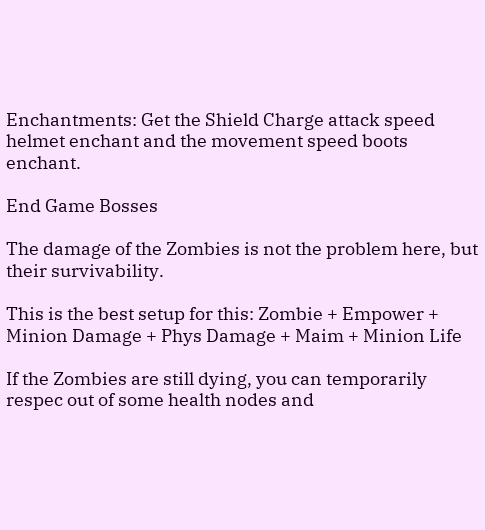Enchantments: Get the Shield Charge attack speed helmet enchant and the movement speed boots enchant.

End Game Bosses

The damage of the Zombies is not the problem here, but their survivability.

This is the best setup for this: Zombie + Empower + Minion Damage + Phys Damage + Maim + Minion Life

If the Zombies are still dying, you can temporarily respec out of some health nodes and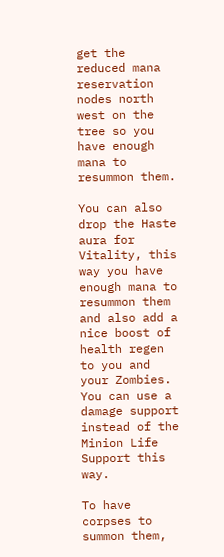get the reduced mana reservation nodes north west on the tree so you have enough mana to resummon them.

You can also drop the Haste aura for Vitality, this way you have enough mana to resummon them and also add a nice boost of health regen to you and your Zombies. You can use a damage support instead of the Minion Life Support this way.

To have corpses to summon them,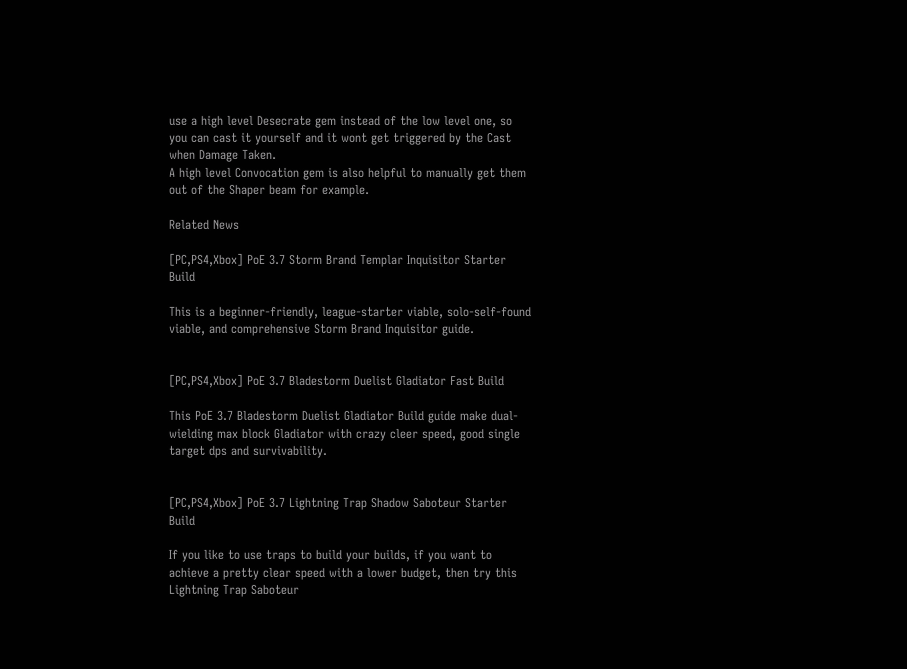use a high level Desecrate gem instead of the low level one, so you can cast it yourself and it wont get triggered by the Cast when Damage Taken.
A high level Convocation gem is also helpful to manually get them out of the Shaper beam for example.

Related News

[PC,PS4,Xbox] PoE 3.7 Storm Brand Templar Inquisitor Starter Build

This is a beginner-friendly, league-starter viable, solo-self-found viable, and comprehensive Storm Brand Inquisitor guide.


[PC,PS4,Xbox] PoE 3.7 Bladestorm Duelist Gladiator Fast Build

This PoE 3.7 Bladestorm Duelist Gladiator Build guide make dual-wielding max block Gladiator with crazy cleer speed, good single target dps and survivability.


[PC,PS4,Xbox] PoE 3.7 Lightning Trap Shadow Saboteur Starter Build

If you like to use traps to build your builds, if you want to achieve a pretty clear speed with a lower budget, then try this Lightning Trap Saboteur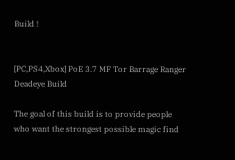Build !


[PC,PS4,Xbox] PoE 3.7 MF Tor Barrage Ranger Deadeye Build

The goal of this build is to provide people who want the strongest possible magic find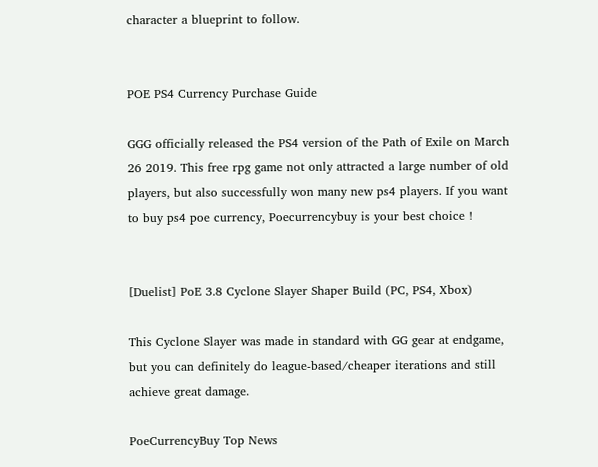character a blueprint to follow.


POE PS4 Currency Purchase Guide

GGG officially released the PS4 version of the Path of Exile on March 26 2019. This free rpg game not only attracted a large number of old players, but also successfully won many new ps4 players. If you want to buy ps4 poe currency, Poecurrencybuy is your best choice !


[Duelist] PoE 3.8 Cyclone Slayer Shaper Build (PC, PS4, Xbox)

This Cyclone Slayer was made in standard with GG gear at endgame, but you can definitely do league-based/cheaper iterations and still achieve great damage.

PoeCurrencyBuy Top News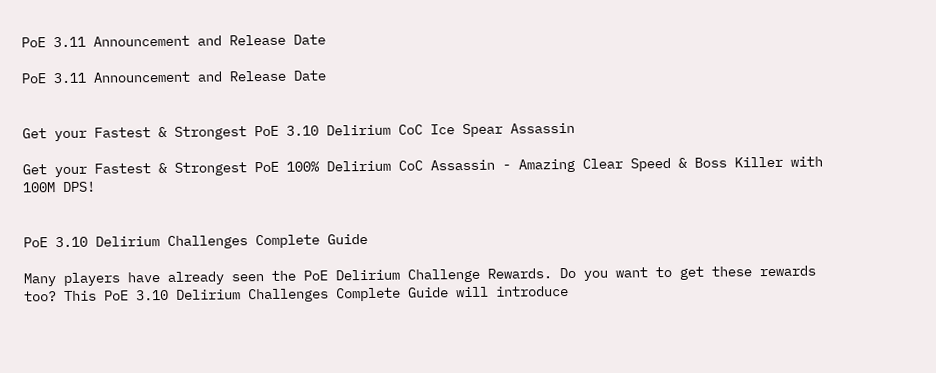PoE 3.11 Announcement and Release Date

PoE 3.11 Announcement and Release Date


Get your Fastest & Strongest PoE 3.10 Delirium CoC Ice Spear Assassin

Get your Fastest & Strongest PoE 100% Delirium CoC Assassin - Amazing Clear Speed & Boss Killer with 100M DPS!


PoE 3.10 Delirium Challenges Complete Guide

Many players have already seen the PoE Delirium Challenge Rewards. Do you want to get these rewards too? This PoE 3.10 Delirium Challenges Complete Guide will introduce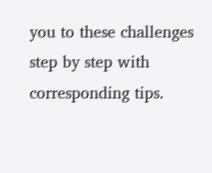you to these challenges step by step with corresponding tips.